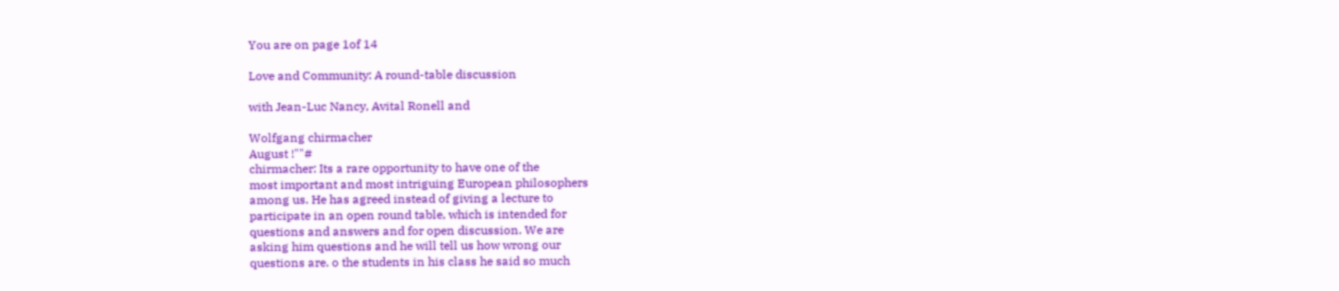You are on page 1of 14

Love and Community: A round-table discussion

with Jean-Luc Nancy, Avital Ronell and

Wolfgang chirmacher
August !""#
chirmacher: Its a rare opportunity to have one of the
most important and most intriguing European philosophers
among us. He has agreed instead of giving a lecture to
participate in an open round table, which is intended for
questions and answers and for open discussion. We are
asking him questions and he will tell us how wrong our
questions are. o the students in his class he said so much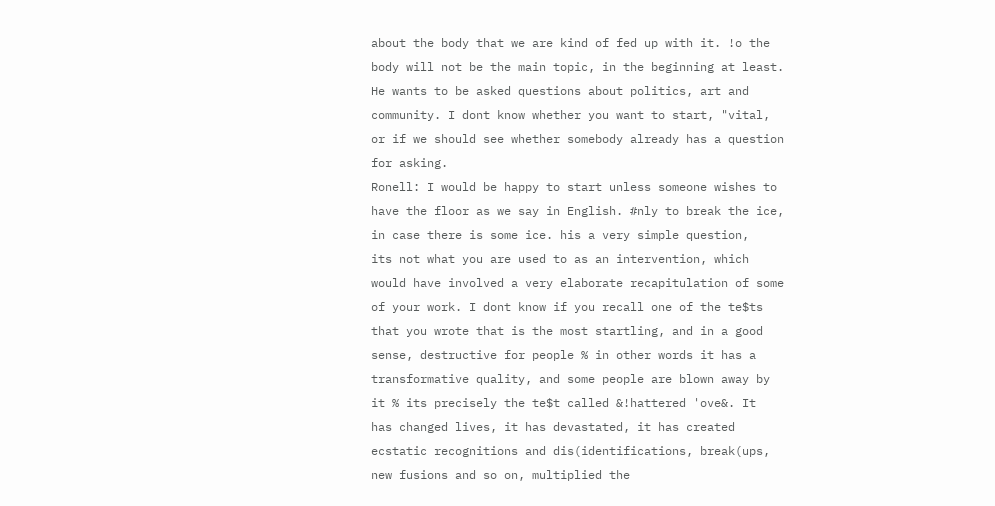about the body that we are kind of fed up with it. !o the
body will not be the main topic, in the beginning at least.
He wants to be asked questions about politics, art and
community. I dont know whether you want to start, "vital,
or if we should see whether somebody already has a question
for asking.
Ronell: I would be happy to start unless someone wishes to
have the floor as we say in English. #nly to break the ice,
in case there is some ice. his a very simple question,
its not what you are used to as an intervention, which
would have involved a very elaborate recapitulation of some
of your work. I dont know if you recall one of the te$ts
that you wrote that is the most startling, and in a good
sense, destructive for people % in other words it has a
transformative quality, and some people are blown away by
it % its precisely the te$t called &!hattered 'ove&. It
has changed lives, it has devastated, it has created
ecstatic recognitions and dis(identifications, break(ups,
new fusions and so on, multiplied the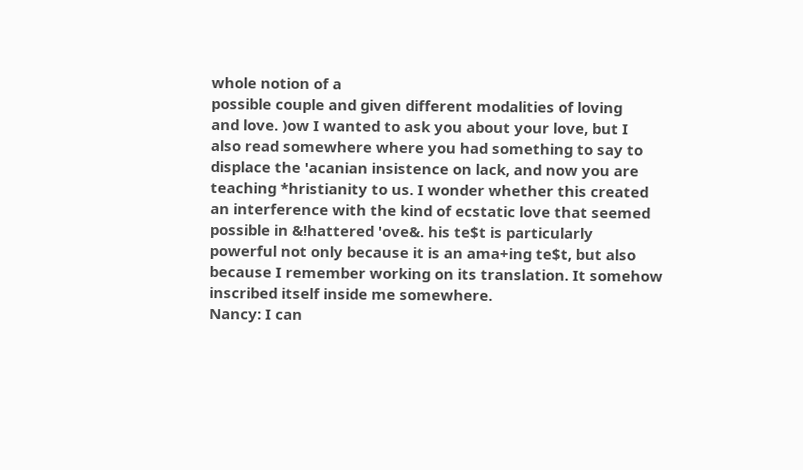whole notion of a
possible couple and given different modalities of loving
and love. )ow I wanted to ask you about your love, but I
also read somewhere where you had something to say to
displace the 'acanian insistence on lack, and now you are
teaching *hristianity to us. I wonder whether this created
an interference with the kind of ecstatic love that seemed
possible in &!hattered 'ove&. his te$t is particularly
powerful not only because it is an ama+ing te$t, but also
because I remember working on its translation. It somehow
inscribed itself inside me somewhere.
Nancy: I can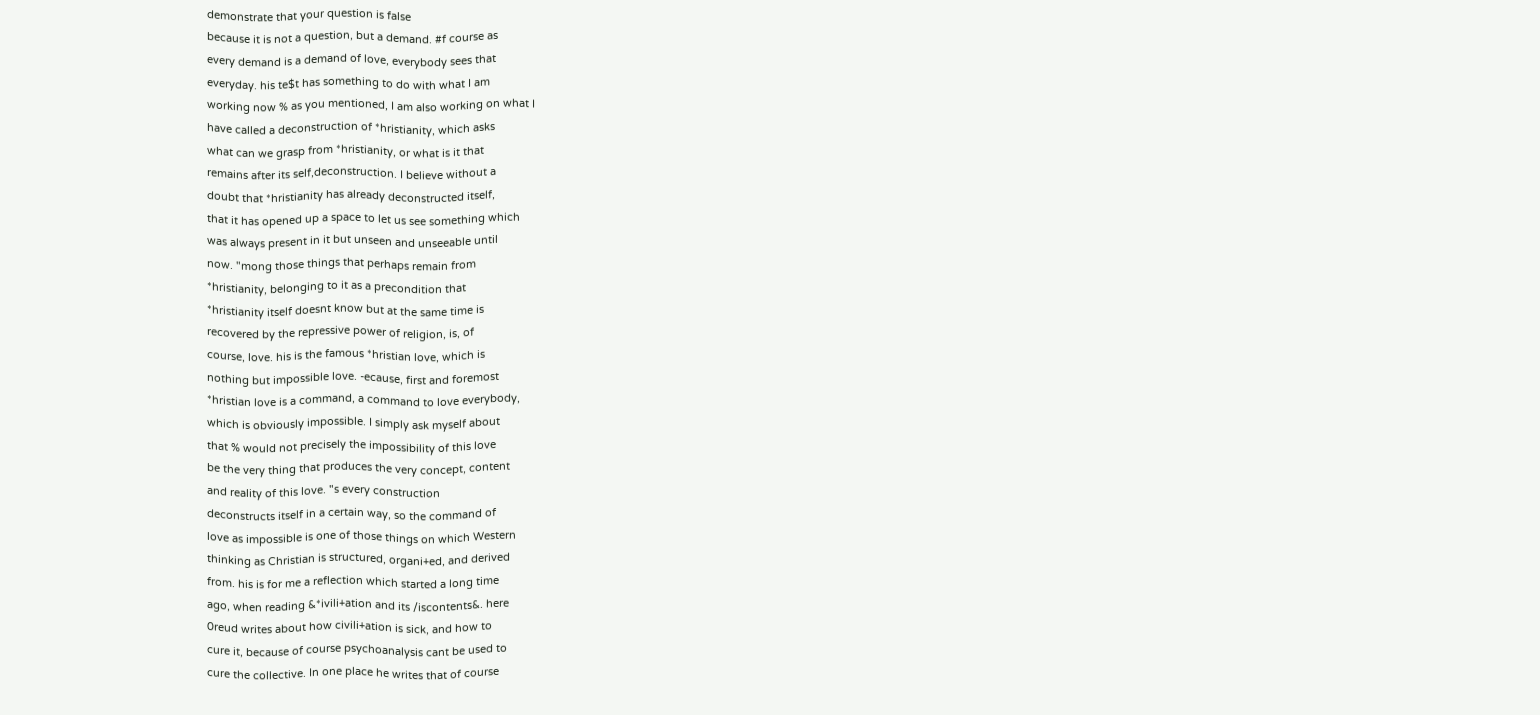demonstrate that your question is false
because it is not a question, but a demand. #f course as
every demand is a demand of love, everybody sees that
everyday. his te$t has something to do with what I am
working now % as you mentioned, I am also working on what I
have called a deconstruction of *hristianity, which asks
what can we grasp from *hristianity, or what is it that
remains after its self,deconstruction. I believe without a
doubt that *hristianity has already deconstructed itself,
that it has opened up a space to let us see something which
was always present in it but unseen and unseeable until
now. "mong those things that perhaps remain from
*hristianity, belonging to it as a precondition that
*hristianity itself doesnt know but at the same time is
recovered by the repressive power of religion, is, of
course, love. his is the famous *hristian love, which is
nothing but impossible love. -ecause, first and foremost
*hristian love is a command, a command to love everybody,
which is obviously impossible. I simply ask myself about
that % would not precisely the impossibility of this love
be the very thing that produces the very concept, content
and reality of this love. "s every construction
deconstructs itself in a certain way, so the command of
love as impossible is one of those things on which Western
thinking as Christian is structured, organi+ed, and derived
from. his is for me a reflection which started a long time
ago, when reading &*ivili+ation and its /iscontents&. here
0reud writes about how civili+ation is sick, and how to
cure it, because of course psychoanalysis cant be used to
cure the collective. In one place he writes that of course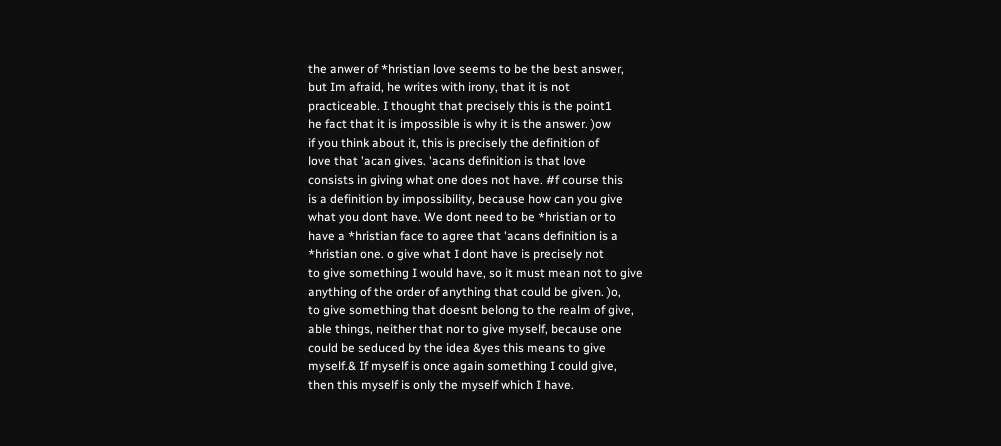the anwer of *hristian love seems to be the best answer,
but Im afraid, he writes with irony, that it is not
practiceable. I thought that precisely this is the point1
he fact that it is impossible is why it is the answer. )ow
if you think about it, this is precisely the definition of
love that 'acan gives. 'acans definition is that love
consists in giving what one does not have. #f course this
is a definition by impossibility, because how can you give
what you dont have. We dont need to be *hristian or to
have a *hristian face to agree that 'acans definition is a
*hristian one. o give what I dont have is precisely not
to give something I would have, so it must mean not to give
anything of the order of anything that could be given. )o,
to give something that doesnt belong to the realm of give,
able things, neither that nor to give myself, because one
could be seduced by the idea &yes this means to give
myself.& If myself is once again something I could give,
then this myself is only the myself which I have.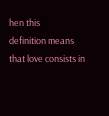hen this
definition means that love consists in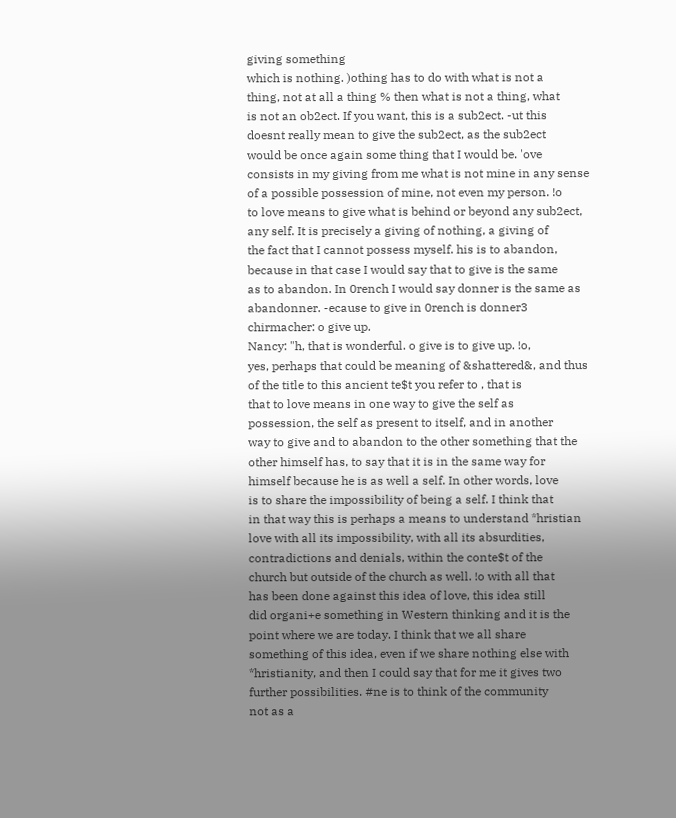giving something
which is nothing. )othing has to do with what is not a
thing, not at all a thing % then what is not a thing, what
is not an ob2ect. If you want, this is a sub2ect. -ut this
doesnt really mean to give the sub2ect, as the sub2ect
would be once again some thing that I would be. 'ove
consists in my giving from me what is not mine in any sense
of a possible possession of mine, not even my person. !o
to love means to give what is behind or beyond any sub2ect,
any self. It is precisely a giving of nothing, a giving of
the fact that I cannot possess myself. his is to abandon,
because in that case I would say that to give is the same
as to abandon. In 0rench I would say donner is the same as
abandonner. -ecause to give in 0rench is donner3
chirmacher: o give up.
Nancy: "h, that is wonderful. o give is to give up. !o,
yes, perhaps that could be meaning of &shattered&, and thus
of the title to this ancient te$t you refer to , that is
that to love means in one way to give the self as
possession, the self as present to itself, and in another
way to give and to abandon to the other something that the
other himself has, to say that it is in the same way for
himself because he is as well a self. In other words, love
is to share the impossibility of being a self. I think that
in that way this is perhaps a means to understand *hristian
love with all its impossibility, with all its absurdities,
contradictions and denials, within the conte$t of the
church but outside of the church as well. !o with all that
has been done against this idea of love, this idea still
did organi+e something in Western thinking and it is the
point where we are today. I think that we all share
something of this idea, even if we share nothing else with
*hristianity, and then I could say that for me it gives two
further possibilities. #ne is to think of the community
not as a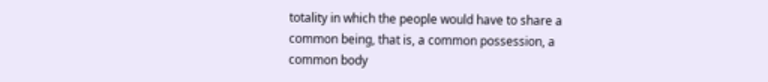totality in which the people would have to share a
common being, that is, a common possession, a common body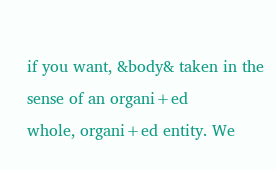if you want, &body& taken in the sense of an organi+ed
whole, organi+ed entity. We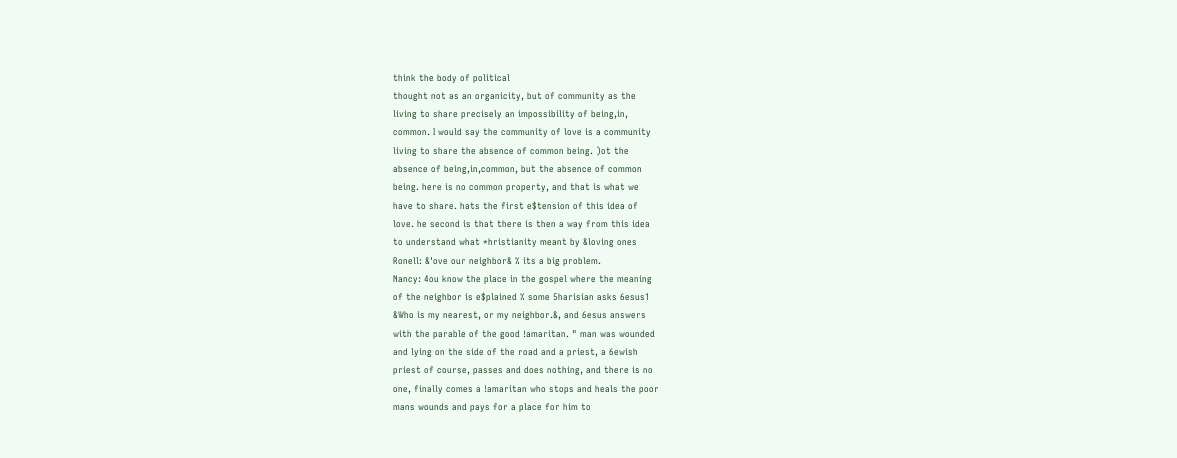think the body of political
thought not as an organicity, but of community as the
living to share precisely an impossibility of being,in,
common. I would say the community of love is a community
living to share the absence of common being. )ot the
absence of being,in,common, but the absence of common
being. here is no common property, and that is what we
have to share. hats the first e$tension of this idea of
love. he second is that there is then a way from this idea
to understand what *hristianity meant by &loving ones
Ronell: &'ove our neighbor& % its a big problem.
Nancy: 4ou know the place in the gospel where the meaning
of the neighbor is e$plained % some 5harisian asks 6esus1
&Who is my nearest, or my neighbor.&, and 6esus answers
with the parable of the good !amaritan. " man was wounded
and lying on the side of the road and a priest, a 6ewish
priest of course, passes and does nothing, and there is no
one, finally comes a !amaritan who stops and heals the poor
mans wounds and pays for a place for him to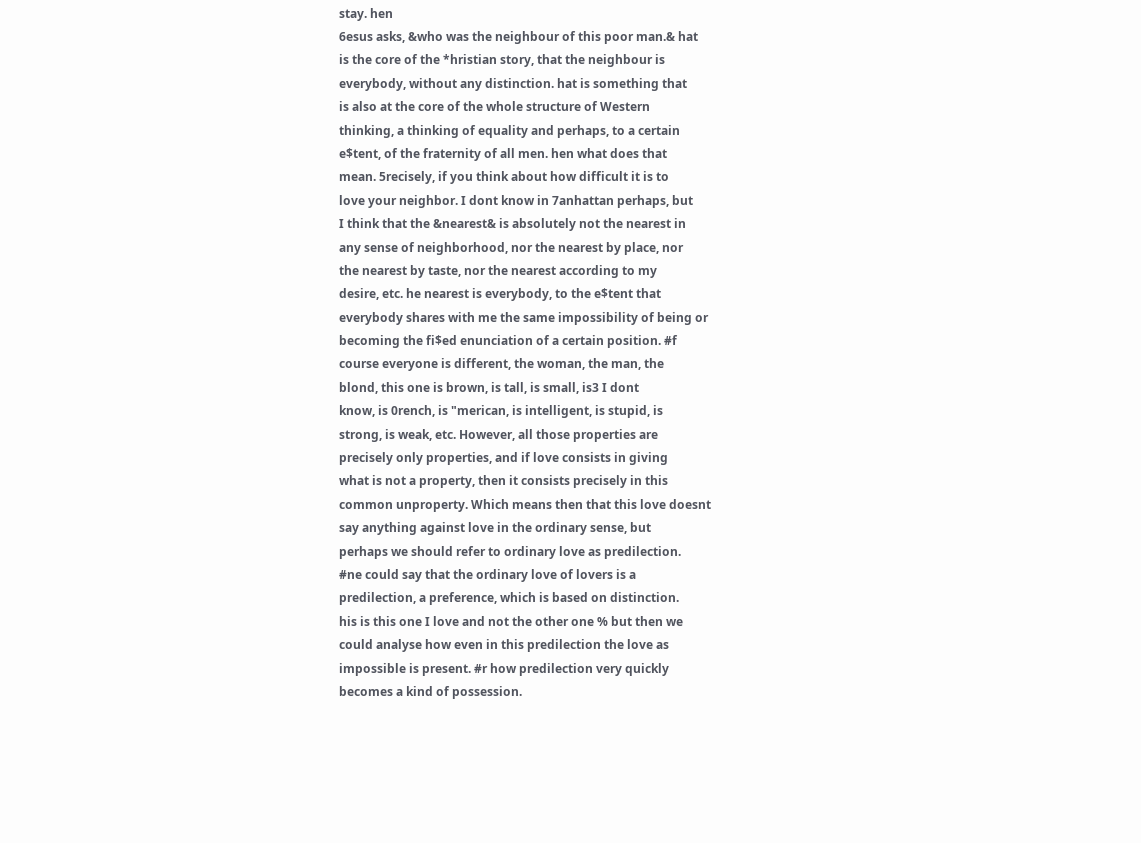stay. hen
6esus asks, &who was the neighbour of this poor man.& hat
is the core of the *hristian story, that the neighbour is
everybody, without any distinction. hat is something that
is also at the core of the whole structure of Western
thinking, a thinking of equality and perhaps, to a certain
e$tent, of the fraternity of all men. hen what does that
mean. 5recisely, if you think about how difficult it is to
love your neighbor. I dont know in 7anhattan perhaps, but
I think that the &nearest& is absolutely not the nearest in
any sense of neighborhood, nor the nearest by place, nor
the nearest by taste, nor the nearest according to my
desire, etc. he nearest is everybody, to the e$tent that
everybody shares with me the same impossibility of being or
becoming the fi$ed enunciation of a certain position. #f
course everyone is different, the woman, the man, the
blond, this one is brown, is tall, is small, is3 I dont
know, is 0rench, is "merican, is intelligent, is stupid, is
strong, is weak, etc. However, all those properties are
precisely only properties, and if love consists in giving
what is not a property, then it consists precisely in this
common unproperty. Which means then that this love doesnt
say anything against love in the ordinary sense, but
perhaps we should refer to ordinary love as predilection.
#ne could say that the ordinary love of lovers is a
predilection, a preference, which is based on distinction.
his is this one I love and not the other one % but then we
could analyse how even in this predilection the love as
impossible is present. #r how predilection very quickly
becomes a kind of possession.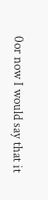0or now I would say that it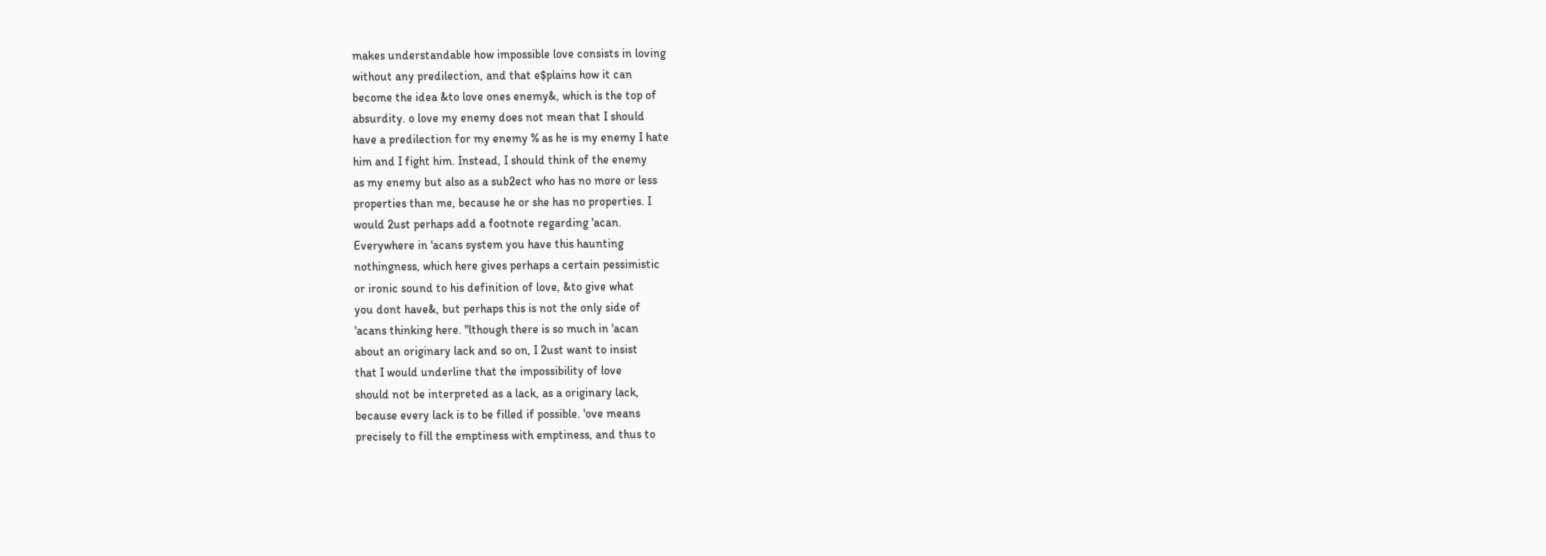makes understandable how impossible love consists in loving
without any predilection, and that e$plains how it can
become the idea &to love ones enemy&, which is the top of
absurdity. o love my enemy does not mean that I should
have a predilection for my enemy % as he is my enemy I hate
him and I fight him. Instead, I should think of the enemy
as my enemy but also as a sub2ect who has no more or less
properties than me, because he or she has no properties. I
would 2ust perhaps add a footnote regarding 'acan.
Everywhere in 'acans system you have this haunting
nothingness, which here gives perhaps a certain pessimistic
or ironic sound to his definition of love, &to give what
you dont have&, but perhaps this is not the only side of
'acans thinking here. "lthough there is so much in 'acan
about an originary lack and so on, I 2ust want to insist
that I would underline that the impossibility of love
should not be interpreted as a lack, as a originary lack,
because every lack is to be filled if possible. 'ove means
precisely to fill the emptiness with emptiness, and thus to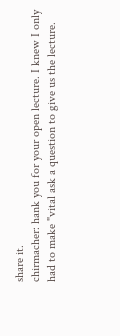share it.
chirmacher: hank you for your open lecture. I knew I only
had to make "vital ask a question to give us the lecture.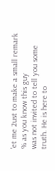'et me 2ust to make a small remark % as you know this guy
was not invited to tell you some truth. He is here to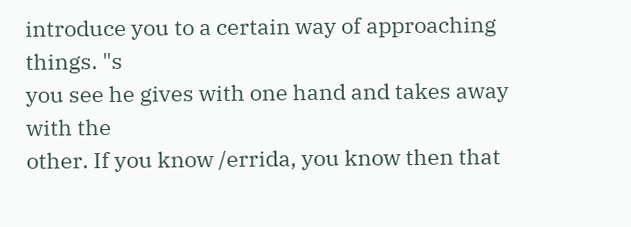introduce you to a certain way of approaching things. "s
you see he gives with one hand and takes away with the
other. If you know /errida, you know then that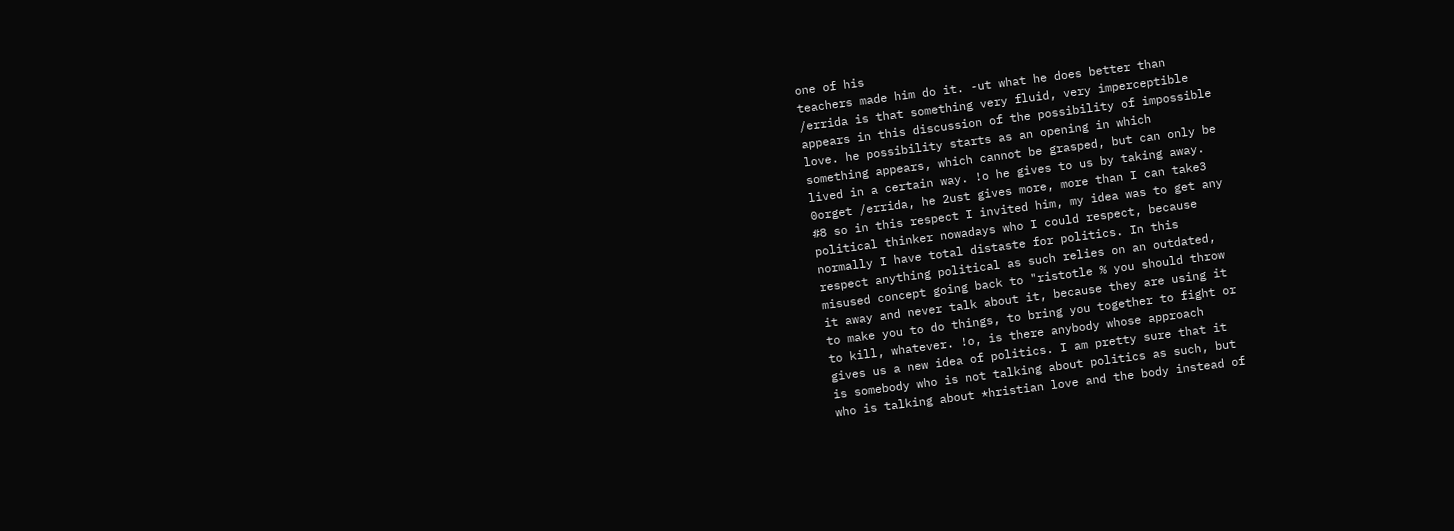one of his
teachers made him do it. -ut what he does better than
/errida is that something very fluid, very imperceptible
appears in this discussion of the possibility of impossible
love. he possibility starts as an opening in which
something appears, which cannot be grasped, but can only be
lived in a certain way. !o he gives to us by taking away.
0orget /errida, he 2ust gives more, more than I can take3
#8 so in this respect I invited him, my idea was to get any
political thinker nowadays who I could respect, because
normally I have total distaste for politics. In this
respect anything political as such relies on an outdated,
misused concept going back to "ristotle % you should throw
it away and never talk about it, because they are using it
to make you to do things, to bring you together to fight or
to kill, whatever. !o, is there anybody whose approach
gives us a new idea of politics. I am pretty sure that it
is somebody who is not talking about politics as such, but
who is talking about *hristian love and the body instead of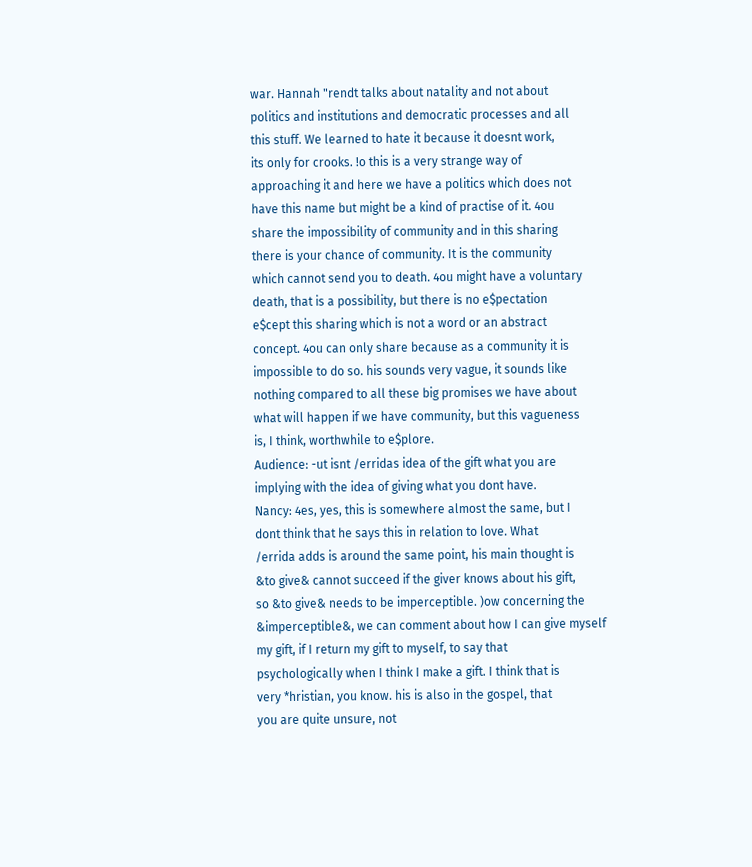war. Hannah "rendt talks about natality and not about
politics and institutions and democratic processes and all
this stuff. We learned to hate it because it doesnt work,
its only for crooks. !o this is a very strange way of
approaching it and here we have a politics which does not
have this name but might be a kind of practise of it. 4ou
share the impossibility of community and in this sharing
there is your chance of community. It is the community
which cannot send you to death. 4ou might have a voluntary
death, that is a possibility, but there is no e$pectation
e$cept this sharing which is not a word or an abstract
concept. 4ou can only share because as a community it is
impossible to do so. his sounds very vague, it sounds like
nothing compared to all these big promises we have about
what will happen if we have community, but this vagueness
is, I think, worthwhile to e$plore.
Audience: -ut isnt /erridas idea of the gift what you are
implying with the idea of giving what you dont have.
Nancy: 4es, yes, this is somewhere almost the same, but I
dont think that he says this in relation to love. What
/errida adds is around the same point, his main thought is
&to give& cannot succeed if the giver knows about his gift,
so &to give& needs to be imperceptible. )ow concerning the
&imperceptible&, we can comment about how I can give myself
my gift, if I return my gift to myself, to say that
psychologically when I think I make a gift. I think that is
very *hristian, you know. his is also in the gospel, that
you are quite unsure, not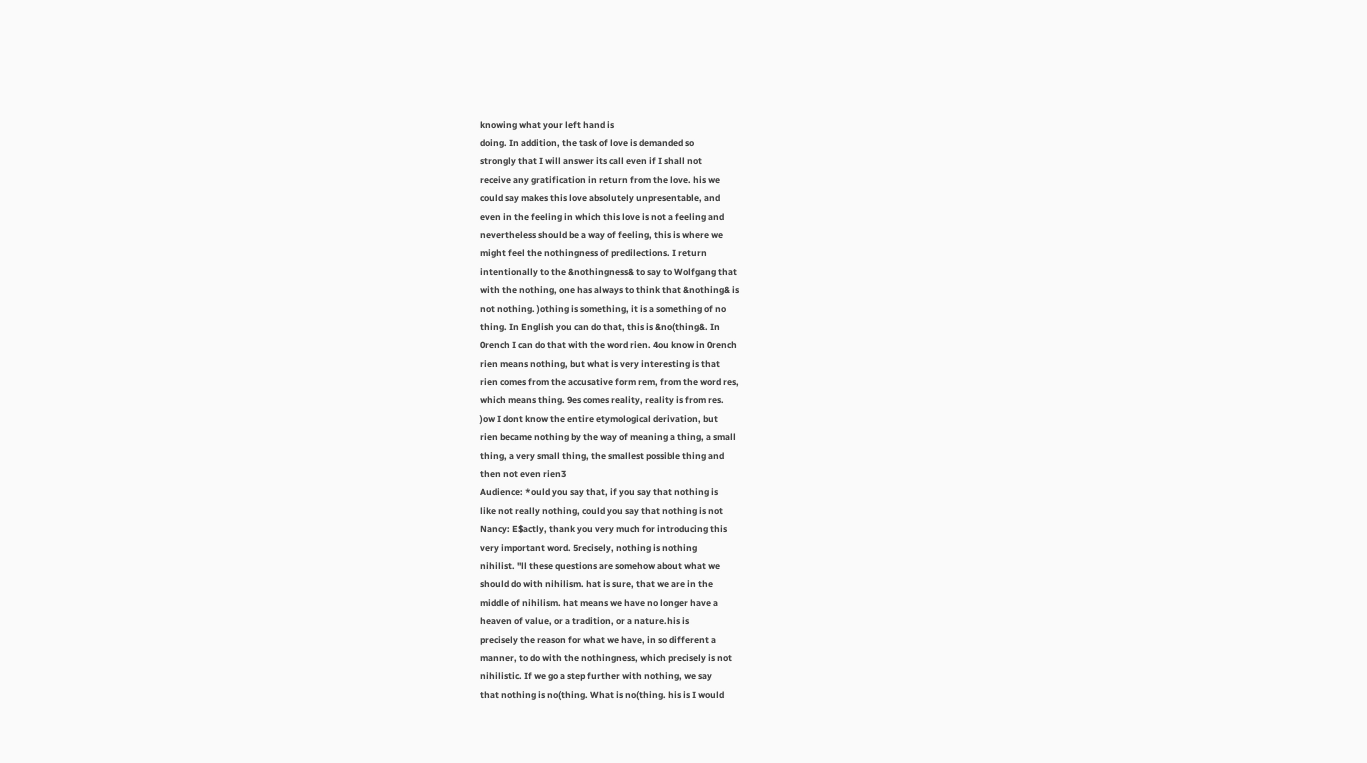knowing what your left hand is
doing. In addition, the task of love is demanded so
strongly that I will answer its call even if I shall not
receive any gratification in return from the love. his we
could say makes this love absolutely unpresentable, and
even in the feeling in which this love is not a feeling and
nevertheless should be a way of feeling, this is where we
might feel the nothingness of predilections. I return
intentionally to the &nothingness& to say to Wolfgang that
with the nothing, one has always to think that &nothing& is
not nothing. )othing is something, it is a something of no
thing. In English you can do that, this is &no(thing&. In
0rench I can do that with the word rien. 4ou know in 0rench
rien means nothing, but what is very interesting is that
rien comes from the accusative form rem, from the word res,
which means thing. 9es comes reality, reality is from res.
)ow I dont know the entire etymological derivation, but
rien became nothing by the way of meaning a thing, a small
thing, a very small thing, the smallest possible thing and
then not even rien3
Audience: *ould you say that, if you say that nothing is
like not really nothing, could you say that nothing is not
Nancy: E$actly, thank you very much for introducing this
very important word. 5recisely, nothing is nothing
nihilist. "ll these questions are somehow about what we
should do with nihilism. hat is sure, that we are in the
middle of nihilism. hat means we have no longer have a
heaven of value, or a tradition, or a nature.his is
precisely the reason for what we have, in so different a
manner, to do with the nothingness, which precisely is not
nihilistic. If we go a step further with nothing, we say
that nothing is no(thing. What is no(thing. his is I would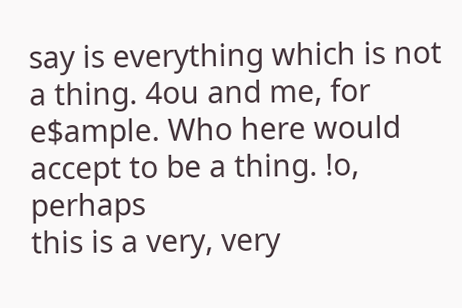say is everything which is not a thing. 4ou and me, for
e$ample. Who here would accept to be a thing. !o, perhaps
this is a very, very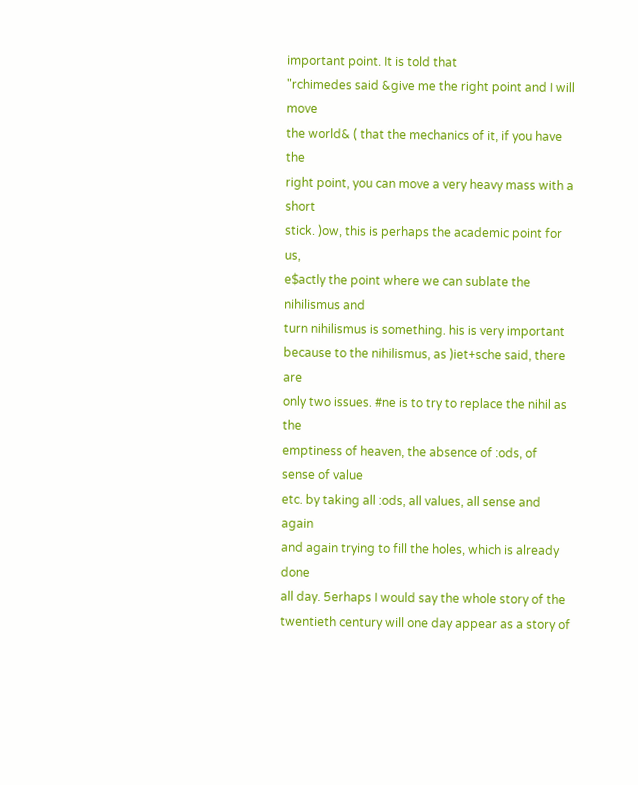important point. It is told that
"rchimedes said &give me the right point and I will move
the world& ( that the mechanics of it, if you have the
right point, you can move a very heavy mass with a short
stick. )ow, this is perhaps the academic point for us,
e$actly the point where we can sublate the nihilismus and
turn nihilismus is something. his is very important
because to the nihilismus, as )iet+sche said, there are
only two issues. #ne is to try to replace the nihil as the
emptiness of heaven, the absence of :ods, of sense of value
etc. by taking all :ods, all values, all sense and again
and again trying to fill the holes, which is already done
all day. 5erhaps I would say the whole story of the
twentieth century will one day appear as a story of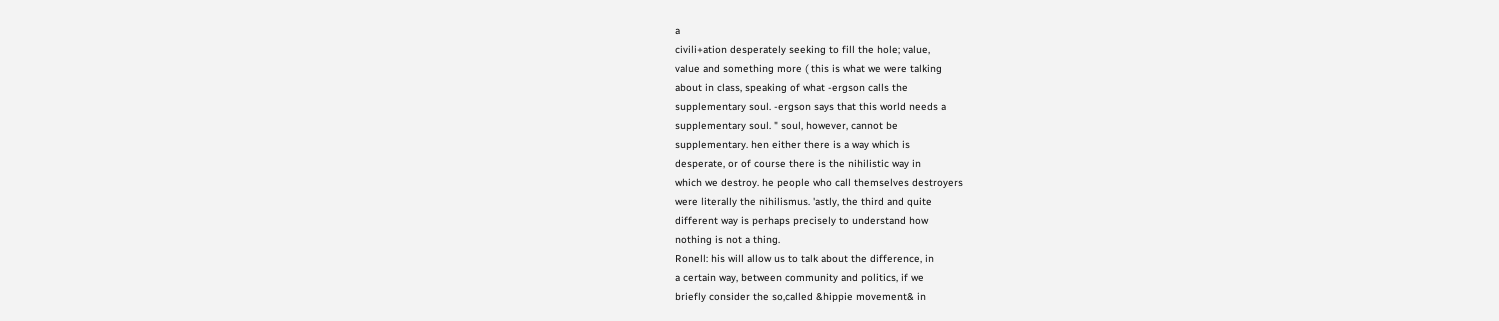a
civili+ation desperately seeking to fill the hole; value,
value and something more ( this is what we were talking
about in class, speaking of what -ergson calls the
supplementary soul. -ergson says that this world needs a
supplementary soul. " soul, however, cannot be
supplementary. hen either there is a way which is
desperate, or of course there is the nihilistic way in
which we destroy. he people who call themselves destroyers
were literally the nihilismus. 'astly, the third and quite
different way is perhaps precisely to understand how
nothing is not a thing.
Ronell: his will allow us to talk about the difference, in
a certain way, between community and politics, if we
briefly consider the so,called &hippie movement& in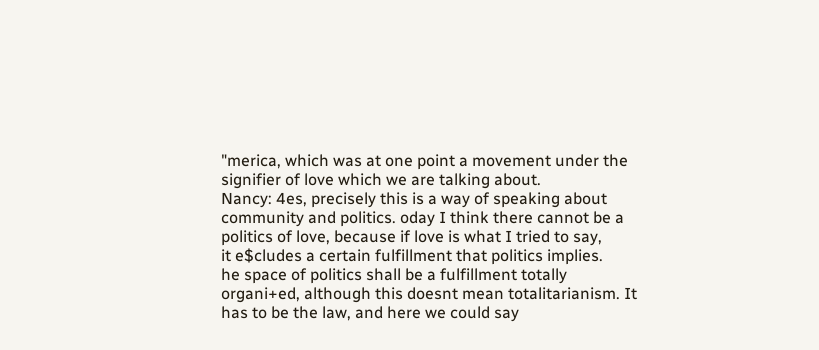"merica, which was at one point a movement under the
signifier of love which we are talking about.
Nancy: 4es, precisely this is a way of speaking about
community and politics. oday I think there cannot be a
politics of love, because if love is what I tried to say,
it e$cludes a certain fulfillment that politics implies.
he space of politics shall be a fulfillment totally
organi+ed, although this doesnt mean totalitarianism. It
has to be the law, and here we could say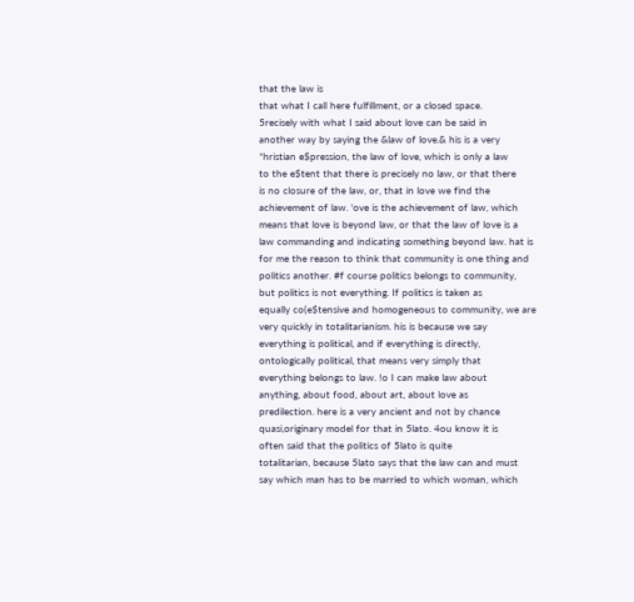that the law is
that what I call here fulfillment, or a closed space.
5recisely with what I said about love can be said in
another way by saying the &law of love.& his is a very
*hristian e$pression, the law of love, which is only a law
to the e$tent that there is precisely no law, or that there
is no closure of the law, or, that in love we find the
achievement of law. 'ove is the achievement of law, which
means that love is beyond law, or that the law of love is a
law commanding and indicating something beyond law. hat is
for me the reason to think that community is one thing and
politics another. #f course politics belongs to community,
but politics is not everything. If politics is taken as
equally co(e$tensive and homogeneous to community, we are
very quickly in totalitarianism. his is because we say
everything is political, and if everything is directly,
ontologically political, that means very simply that
everything belongs to law. !o I can make law about
anything, about food, about art, about love as
predilection. here is a very ancient and not by chance
quasi,originary model for that in 5lato. 4ou know it is
often said that the politics of 5lato is quite
totalitarian, because 5lato says that the law can and must
say which man has to be married to which woman, which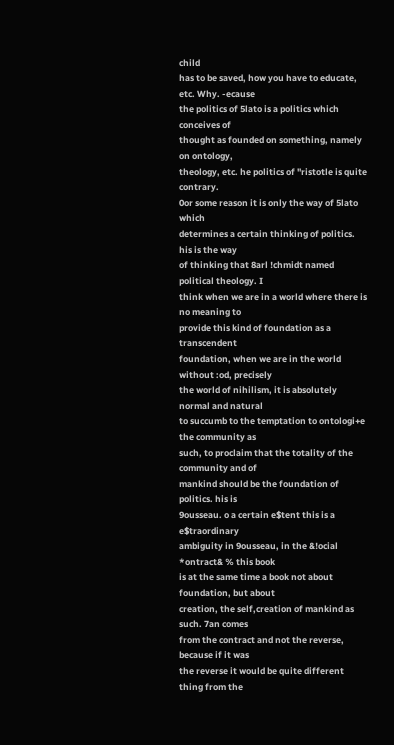child
has to be saved, how you have to educate, etc. Why. -ecause
the politics of 5lato is a politics which conceives of
thought as founded on something, namely on ontology,
theology, etc. he politics of "ristotle is quite contrary.
0or some reason it is only the way of 5lato which
determines a certain thinking of politics. his is the way
of thinking that 8arl !chmidt named political theology. I
think when we are in a world where there is no meaning to
provide this kind of foundation as a transcendent
foundation, when we are in the world without :od, precisely
the world of nihilism, it is absolutely normal and natural
to succumb to the temptation to ontologi+e the community as
such, to proclaim that the totality of the community and of
mankind should be the foundation of politics. his is
9ousseau. o a certain e$tent this is a e$traordinary
ambiguity in 9ousseau, in the &!ocial *ontract& % this book
is at the same time a book not about foundation, but about
creation, the self,creation of mankind as such. 7an comes
from the contract and not the reverse, because if it was
the reverse it would be quite different thing from the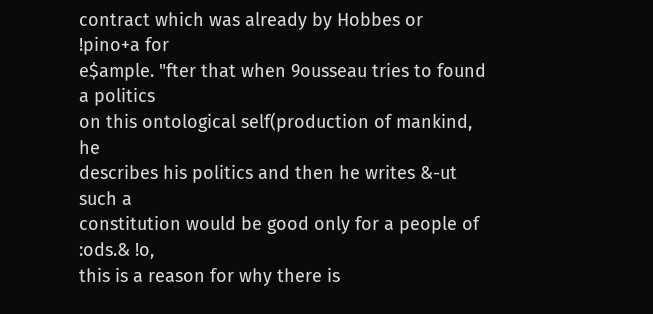contract which was already by Hobbes or !pino+a for
e$ample. "fter that when 9ousseau tries to found a politics
on this ontological self(production of mankind, he
describes his politics and then he writes &-ut such a
constitution would be good only for a people of :ods.& !o,
this is a reason for why there is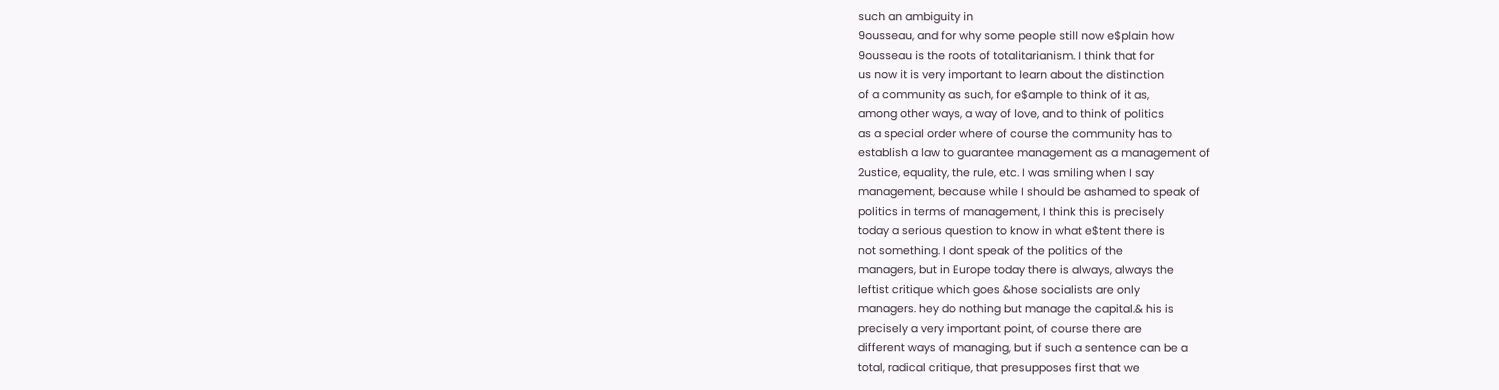such an ambiguity in
9ousseau, and for why some people still now e$plain how
9ousseau is the roots of totalitarianism. I think that for
us now it is very important to learn about the distinction
of a community as such, for e$ample to think of it as,
among other ways, a way of love, and to think of politics
as a special order where of course the community has to
establish a law to guarantee management as a management of
2ustice, equality, the rule, etc. I was smiling when I say
management, because while I should be ashamed to speak of
politics in terms of management, I think this is precisely
today a serious question to know in what e$tent there is
not something. I dont speak of the politics of the
managers, but in Europe today there is always, always the
leftist critique which goes &hose socialists are only
managers. hey do nothing but manage the capital.& his is
precisely a very important point, of course there are
different ways of managing, but if such a sentence can be a
total, radical critique, that presupposes first that we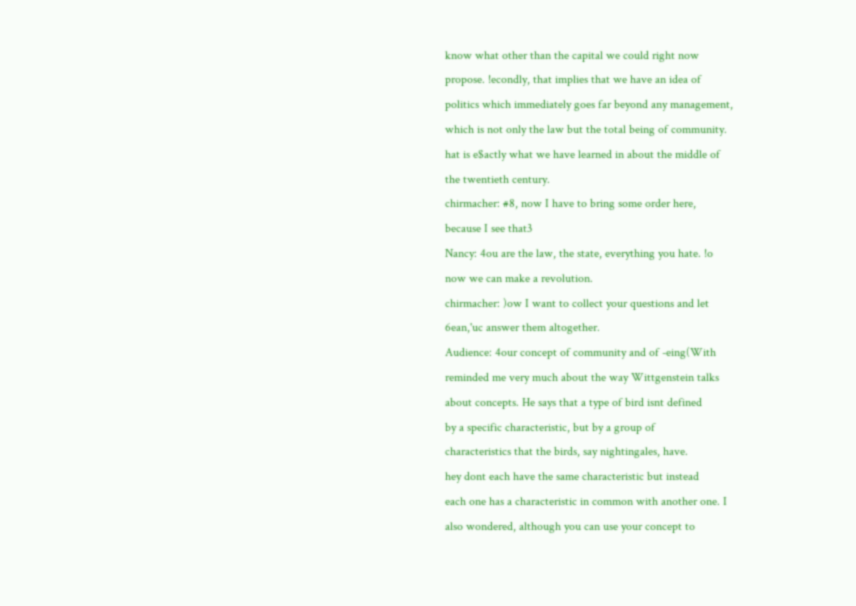know what other than the capital we could right now
propose. !econdly, that implies that we have an idea of
politics which immediately goes far beyond any management,
which is not only the law but the total being of community.
hat is e$actly what we have learned in about the middle of
the twentieth century.
chirmacher: #8, now I have to bring some order here,
because I see that3
Nancy: 4ou are the law, the state, everything you hate. !o
now we can make a revolution.
chirmacher: )ow I want to collect your questions and let
6ean,'uc answer them altogether.
Audience: 4our concept of community and of -eing(With
reminded me very much about the way Wittgenstein talks
about concepts. He says that a type of bird isnt defined
by a specific characteristic, but by a group of
characteristics that the birds, say nightingales, have.
hey dont each have the same characteristic but instead
each one has a characteristic in common with another one. I
also wondered, although you can use your concept to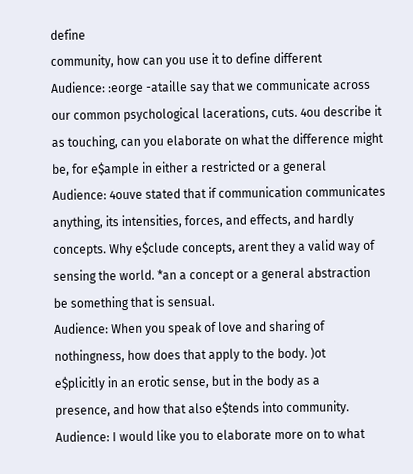define
community, how can you use it to define different
Audience: :eorge -ataille say that we communicate across
our common psychological lacerations, cuts. 4ou describe it
as touching, can you elaborate on what the difference might
be, for e$ample in either a restricted or a general
Audience: 4ouve stated that if communication communicates
anything, its intensities, forces, and effects, and hardly
concepts. Why e$clude concepts, arent they a valid way of
sensing the world. *an a concept or a general abstraction
be something that is sensual.
Audience: When you speak of love and sharing of
nothingness, how does that apply to the body. )ot
e$plicitly in an erotic sense, but in the body as a
presence, and how that also e$tends into community.
Audience: I would like you to elaborate more on to what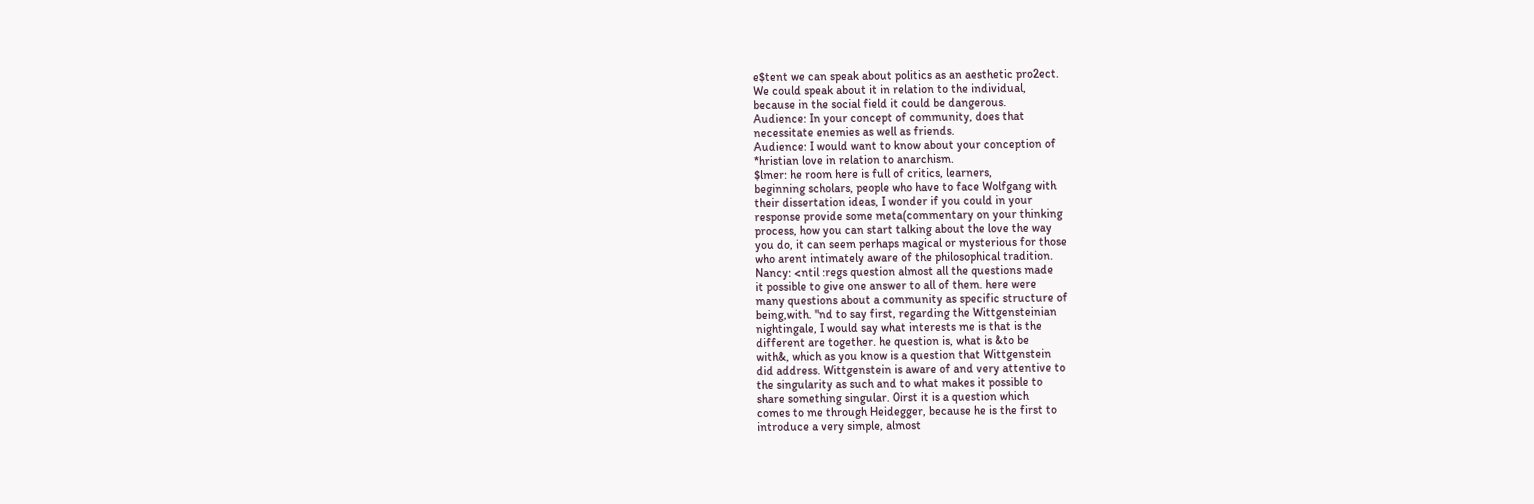e$tent we can speak about politics as an aesthetic pro2ect.
We could speak about it in relation to the individual,
because in the social field it could be dangerous.
Audience: In your concept of community, does that
necessitate enemies as well as friends.
Audience: I would want to know about your conception of
*hristian love in relation to anarchism.
$lmer: he room here is full of critics, learners,
beginning scholars, people who have to face Wolfgang with
their dissertation ideas, I wonder if you could in your
response provide some meta(commentary on your thinking
process, how you can start talking about the love the way
you do, it can seem perhaps magical or mysterious for those
who arent intimately aware of the philosophical tradition.
Nancy: <ntil :regs question almost all the questions made
it possible to give one answer to all of them. here were
many questions about a community as specific structure of
being,with. "nd to say first, regarding the Wittgensteinian
nightingale, I would say what interests me is that is the
different are together. he question is, what is &to be
with&, which as you know is a question that Wittgenstein
did address. Wittgenstein is aware of and very attentive to
the singularity as such and to what makes it possible to
share something singular. 0irst it is a question which
comes to me through Heidegger, because he is the first to
introduce a very simple, almost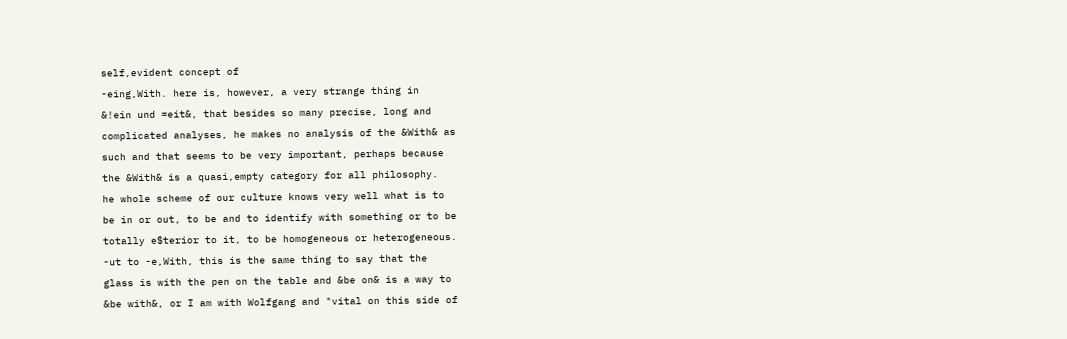self,evident concept of
-eing,With. here is, however, a very strange thing in
&!ein und =eit&, that besides so many precise, long and
complicated analyses, he makes no analysis of the &With& as
such and that seems to be very important, perhaps because
the &With& is a quasi,empty category for all philosophy.
he whole scheme of our culture knows very well what is to
be in or out, to be and to identify with something or to be
totally e$terior to it, to be homogeneous or heterogeneous.
-ut to -e,With, this is the same thing to say that the
glass is with the pen on the table and &be on& is a way to
&be with&, or I am with Wolfgang and "vital on this side of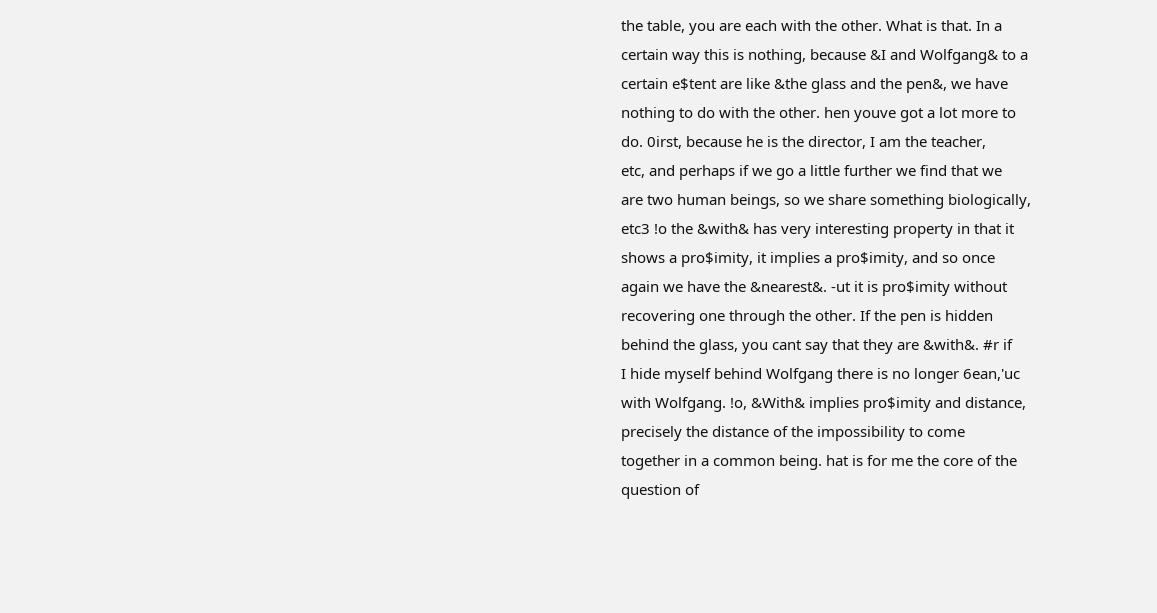the table, you are each with the other. What is that. In a
certain way this is nothing, because &I and Wolfgang& to a
certain e$tent are like &the glass and the pen&, we have
nothing to do with the other. hen youve got a lot more to
do. 0irst, because he is the director, I am the teacher,
etc, and perhaps if we go a little further we find that we
are two human beings, so we share something biologically,
etc3 !o the &with& has very interesting property in that it
shows a pro$imity, it implies a pro$imity, and so once
again we have the &nearest&. -ut it is pro$imity without
recovering one through the other. If the pen is hidden
behind the glass, you cant say that they are &with&. #r if
I hide myself behind Wolfgang there is no longer 6ean,'uc
with Wolfgang. !o, &With& implies pro$imity and distance,
precisely the distance of the impossibility to come
together in a common being. hat is for me the core of the
question of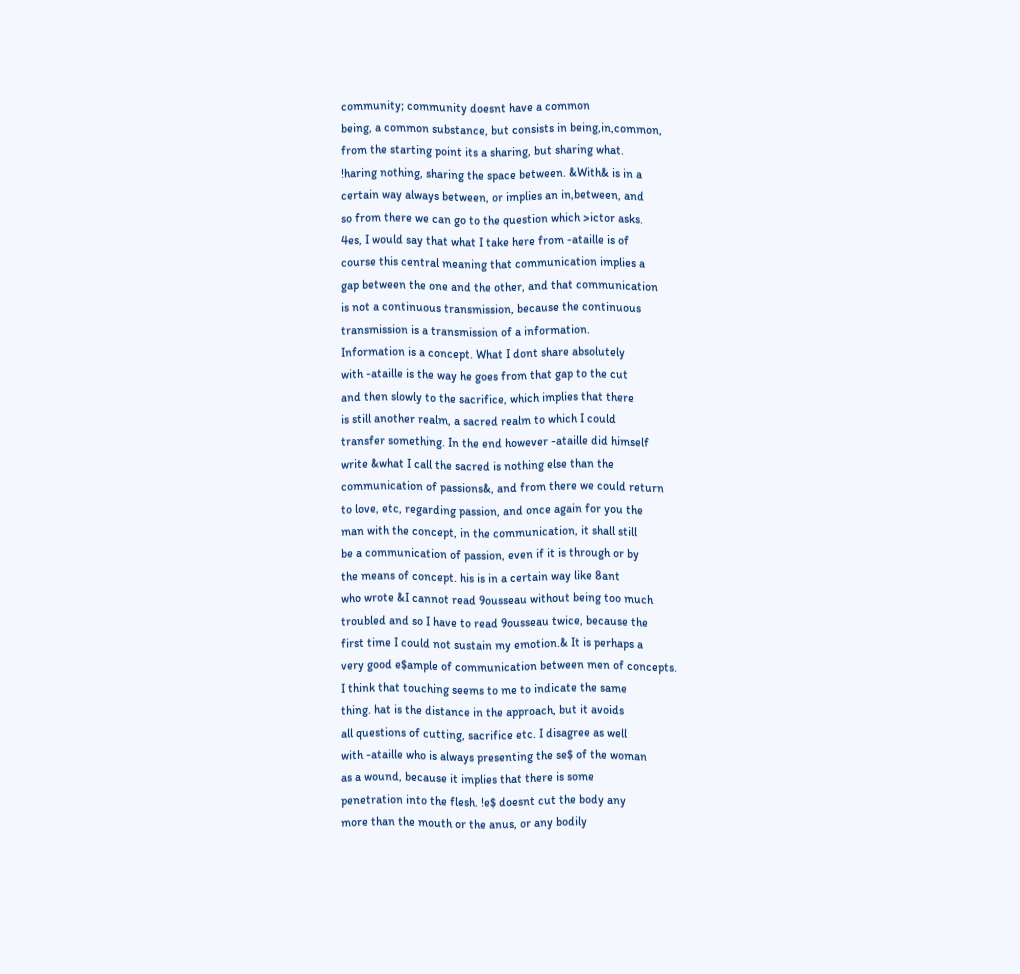community; community doesnt have a common
being, a common substance, but consists in being,in,common,
from the starting point its a sharing, but sharing what.
!haring nothing, sharing the space between. &With& is in a
certain way always between, or implies an in,between, and
so from there we can go to the question which >ictor asks.
4es, I would say that what I take here from -ataille is of
course this central meaning that communication implies a
gap between the one and the other, and that communication
is not a continuous transmission, because the continuous
transmission is a transmission of a information.
Information is a concept. What I dont share absolutely
with -ataille is the way he goes from that gap to the cut
and then slowly to the sacrifice, which implies that there
is still another realm, a sacred realm to which I could
transfer something. In the end however -ataille did himself
write &what I call the sacred is nothing else than the
communication of passions&, and from there we could return
to love, etc, regarding passion, and once again for you the
man with the concept, in the communication, it shall still
be a communication of passion, even if it is through or by
the means of concept. his is in a certain way like 8ant
who wrote &I cannot read 9ousseau without being too much
troubled and so I have to read 9ousseau twice, because the
first time I could not sustain my emotion.& It is perhaps a
very good e$ample of communication between men of concepts.
I think that touching seems to me to indicate the same
thing. hat is the distance in the approach, but it avoids
all questions of cutting, sacrifice etc. I disagree as well
with -ataille who is always presenting the se$ of the woman
as a wound, because it implies that there is some
penetration into the flesh. !e$ doesnt cut the body any
more than the mouth or the anus, or any bodily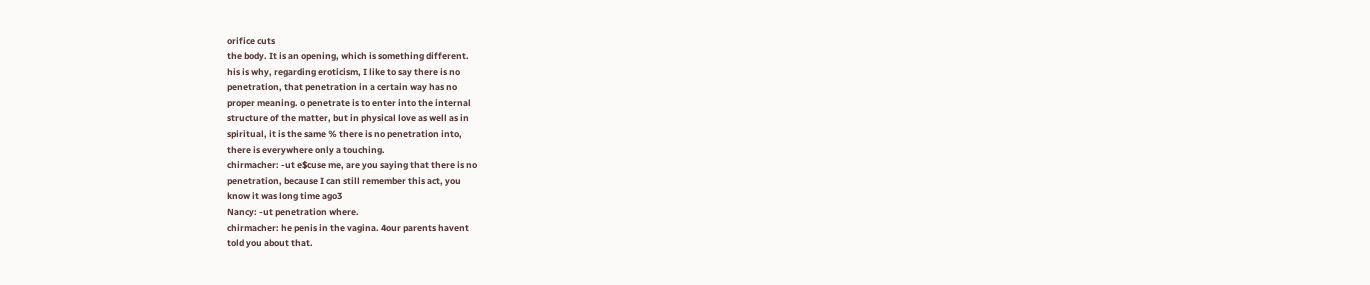orifice cuts
the body. It is an opening, which is something different.
his is why, regarding eroticism, I like to say there is no
penetration, that penetration in a certain way has no
proper meaning. o penetrate is to enter into the internal
structure of the matter, but in physical love as well as in
spiritual, it is the same % there is no penetration into,
there is everywhere only a touching.
chirmacher: -ut e$cuse me, are you saying that there is no
penetration, because I can still remember this act, you
know it was long time ago3
Nancy: -ut penetration where.
chirmacher: he penis in the vagina. 4our parents havent
told you about that.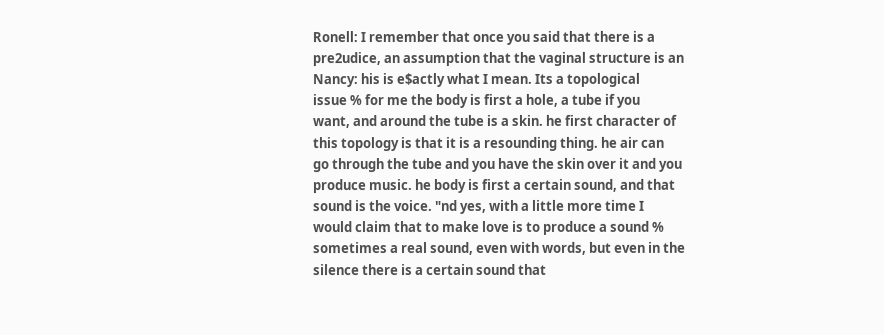Ronell: I remember that once you said that there is a
pre2udice, an assumption that the vaginal structure is an
Nancy: his is e$actly what I mean. Its a topological
issue % for me the body is first a hole, a tube if you
want, and around the tube is a skin. he first character of
this topology is that it is a resounding thing. he air can
go through the tube and you have the skin over it and you
produce music. he body is first a certain sound, and that
sound is the voice. "nd yes, with a little more time I
would claim that to make love is to produce a sound %
sometimes a real sound, even with words, but even in the
silence there is a certain sound that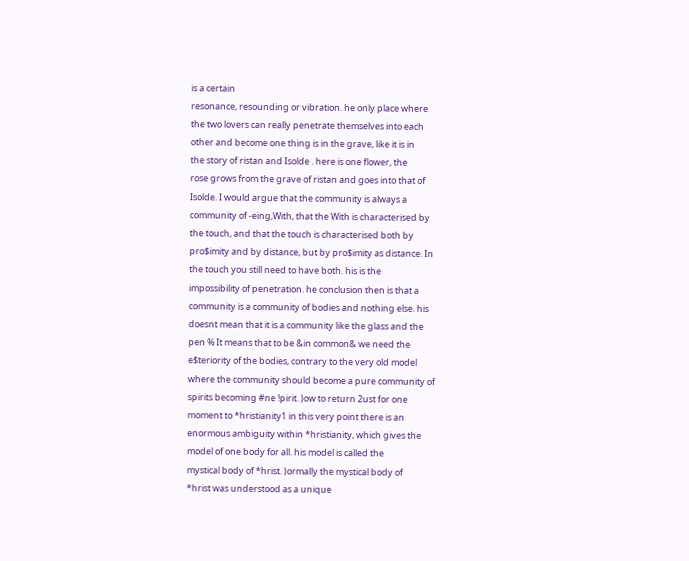is a certain
resonance, resounding or vibration. he only place where
the two lovers can really penetrate themselves into each
other and become one thing is in the grave, like it is in
the story of ristan and Isolde . here is one flower, the
rose grows from the grave of ristan and goes into that of
Isolde. I would argue that the community is always a
community of -eing,With, that the With is characterised by
the touch, and that the touch is characterised both by
pro$imity and by distance, but by pro$imity as distance. In
the touch you still need to have both. his is the
impossibility of penetration. he conclusion then is that a
community is a community of bodies and nothing else. his
doesnt mean that it is a community like the glass and the
pen % It means that to be &in common& we need the
e$teriority of the bodies, contrary to the very old model
where the community should become a pure community of
spirits becoming #ne !pirit. )ow to return 2ust for one
moment to *hristianity1 in this very point there is an
enormous ambiguity within *hristianity, which gives the
model of one body for all. his model is called the
mystical body of *hrist. )ormally the mystical body of
*hrist was understood as a unique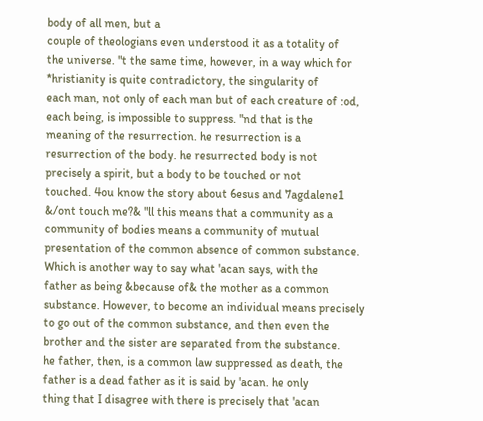body of all men, but a
couple of theologians even understood it as a totality of
the universe. "t the same time, however, in a way which for
*hristianity is quite contradictory, the singularity of
each man, not only of each man but of each creature of :od,
each being, is impossible to suppress. "nd that is the
meaning of the resurrection. he resurrection is a
resurrection of the body. he resurrected body is not
precisely a spirit, but a body to be touched or not
touched. 4ou know the story about 6esus and 7agdalene1
&/ont touch me?& "ll this means that a community as a
community of bodies means a community of mutual
presentation of the common absence of common substance.
Which is another way to say what 'acan says, with the
father as being &because of& the mother as a common
substance. However, to become an individual means precisely
to go out of the common substance, and then even the
brother and the sister are separated from the substance.
he father, then, is a common law suppressed as death, the
father is a dead father as it is said by 'acan. he only
thing that I disagree with there is precisely that 'acan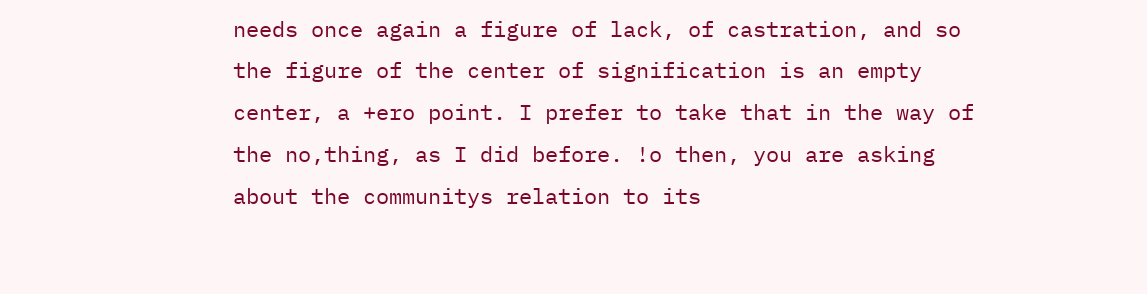needs once again a figure of lack, of castration, and so
the figure of the center of signification is an empty
center, a +ero point. I prefer to take that in the way of
the no,thing, as I did before. !o then, you are asking
about the communitys relation to its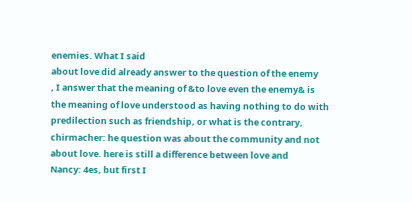enemies. What I said
about love did already answer to the question of the enemy
, I answer that the meaning of &to love even the enemy& is
the meaning of love understood as having nothing to do with
predilection such as friendship, or what is the contrary,
chirmacher: he question was about the community and not
about love. here is still a difference between love and
Nancy: 4es, but first I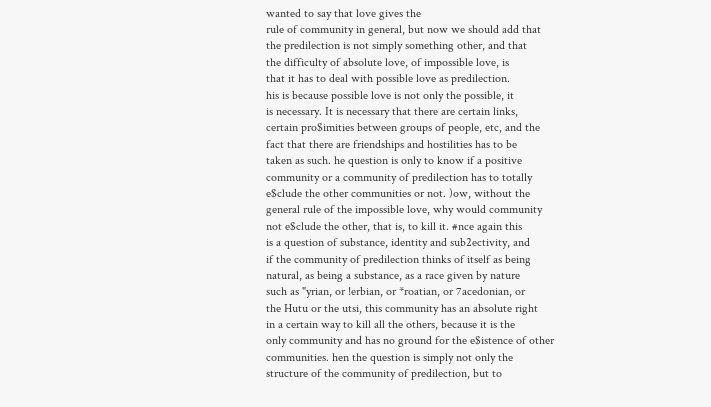wanted to say that love gives the
rule of community in general, but now we should add that
the predilection is not simply something other, and that
the difficulty of absolute love, of impossible love, is
that it has to deal with possible love as predilection.
his is because possible love is not only the possible, it
is necessary. It is necessary that there are certain links,
certain pro$imities between groups of people, etc, and the
fact that there are friendships and hostilities has to be
taken as such. he question is only to know if a positive
community or a community of predilection has to totally
e$clude the other communities or not. )ow, without the
general rule of the impossible love, why would community
not e$clude the other, that is, to kill it. #nce again this
is a question of substance, identity and sub2ectivity, and
if the community of predilection thinks of itself as being
natural, as being a substance, as a race given by nature
such as "yrian, or !erbian, or *roatian, or 7acedonian, or
the Hutu or the utsi, this community has an absolute right
in a certain way to kill all the others, because it is the
only community and has no ground for the e$istence of other
communities. hen the question is simply not only the
structure of the community of predilection, but to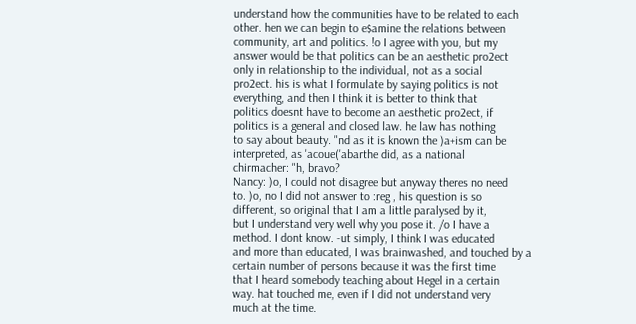understand how the communities have to be related to each
other. hen we can begin to e$amine the relations between
community, art and politics. !o I agree with you, but my
answer would be that politics can be an aesthetic pro2ect
only in relationship to the individual, not as a social
pro2ect. his is what I formulate by saying politics is not
everything, and then I think it is better to think that
politics doesnt have to become an aesthetic pro2ect, if
politics is a general and closed law. he law has nothing
to say about beauty. "nd as it is known the )a+ism can be
interpreted, as 'acoue('abarthe did, as a national
chirmacher: "h, bravo?
Nancy: )o, I could not disagree but anyway theres no need
to. )o, no I did not answer to :reg , his question is so
different, so original that I am a little paralysed by it,
but I understand very well why you pose it. /o I have a
method. I dont know. -ut simply, I think I was educated
and more than educated, I was brainwashed, and touched by a
certain number of persons because it was the first time
that I heard somebody teaching about Hegel in a certain
way. hat touched me, even if I did not understand very
much at the time.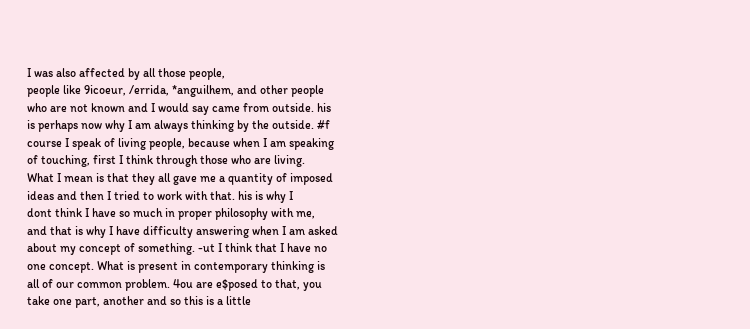I was also affected by all those people,
people like 9icoeur, /errida, *anguilhem, and other people
who are not known and I would say came from outside. his
is perhaps now why I am always thinking by the outside. #f
course I speak of living people, because when I am speaking
of touching, first I think through those who are living.
What I mean is that they all gave me a quantity of imposed
ideas and then I tried to work with that. his is why I
dont think I have so much in proper philosophy with me,
and that is why I have difficulty answering when I am asked
about my concept of something. -ut I think that I have no
one concept. What is present in contemporary thinking is
all of our common problem. 4ou are e$posed to that, you
take one part, another and so this is a little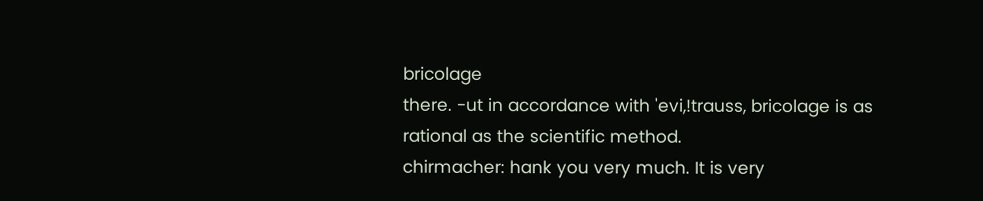bricolage
there. -ut in accordance with 'evi,!trauss, bricolage is as
rational as the scientific method.
chirmacher: hank you very much. It is very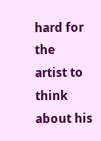hard for the
artist to think about his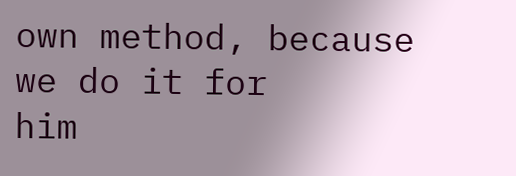own method, because we do it for
him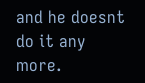and he doesnt do it any more.